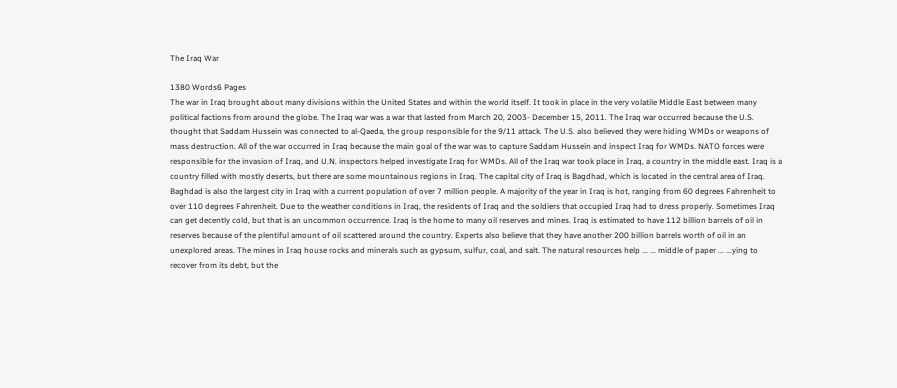The Iraq War

1380 Words6 Pages
The war in Iraq brought about many divisions within the United States and within the world itself. It took in place in the very volatile Middle East between many political factions from around the globe. The Iraq war was a war that lasted from March 20, 2003- December 15, 2011. The Iraq war occurred because the U.S. thought that Saddam Hussein was connected to al-Qaeda, the group responsible for the 9/11 attack. The U.S. also believed they were hiding WMDs or weapons of mass destruction. All of the war occurred in Iraq because the main goal of the war was to capture Saddam Hussein and inspect Iraq for WMDs. NATO forces were responsible for the invasion of Iraq, and U.N. inspectors helped investigate Iraq for WMDs. All of the Iraq war took place in Iraq, a country in the middle east. Iraq is a country filled with mostly deserts, but there are some mountainous regions in Iraq. The capital city of Iraq is Bagdhad, which is located in the central area of Iraq. Baghdad is also the largest city in Iraq with a current population of over 7 million people. A majority of the year in Iraq is hot, ranging from 60 degrees Fahrenheit to over 110 degrees Fahrenheit. Due to the weather conditions in Iraq, the residents of Iraq and the soldiers that occupied Iraq had to dress properly. Sometimes Iraq can get decently cold, but that is an uncommon occurrence. Iraq is the home to many oil reserves and mines. Iraq is estimated to have 112 billion barrels of oil in reserves because of the plentiful amount of oil scattered around the country. Experts also believe that they have another 200 billion barrels worth of oil in an unexplored areas. The mines in Iraq house rocks and minerals such as gypsum, sulfur, coal, and salt. The natural resources help ... ... middle of paper ... ...ying to recover from its debt, but the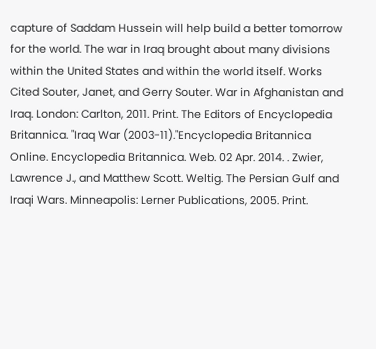capture of Saddam Hussein will help build a better tomorrow for the world. The war in Iraq brought about many divisions within the United States and within the world itself. Works Cited Souter, Janet, and Gerry Souter. War in Afghanistan and Iraq. London: Carlton, 2011. Print. The Editors of Encyclopedia Britannica. "Iraq War (2003-11)."Encyclopedia Britannica Online. Encyclopedia Britannica. Web. 02 Apr. 2014. . Zwier, Lawrence J., and Matthew Scott. Weltig. The Persian Gulf and Iraqi Wars. Minneapolis: Lerner Publications, 2005. Print.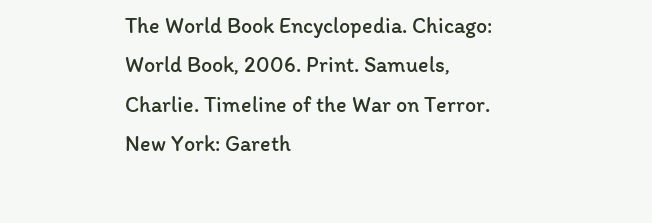The World Book Encyclopedia. Chicago: World Book, 2006. Print. Samuels, Charlie. Timeline of the War on Terror. New York: Gareth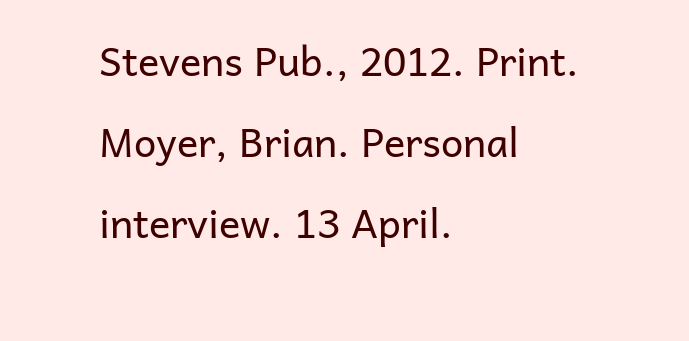Stevens Pub., 2012. Print. Moyer, Brian. Personal interview. 13 April.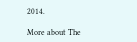2014.

More about The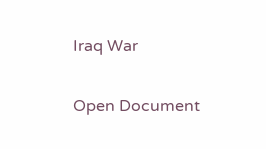Iraq War

Open Document